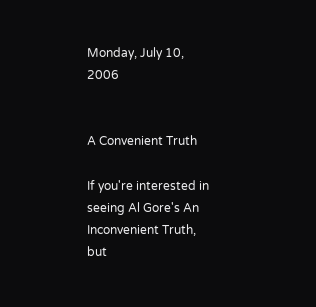Monday, July 10, 2006


A Convenient Truth

If you're interested in seeing Al Gore's An Inconvenient Truth, but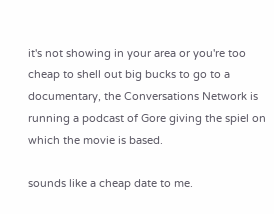it's not showing in your area or you're too cheap to shell out big bucks to go to a documentary, the Conversations Network is running a podcast of Gore giving the spiel on which the movie is based.

sounds like a cheap date to me.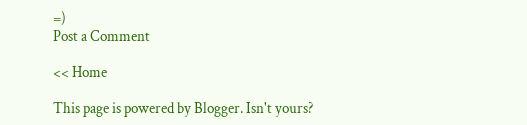=)
Post a Comment

<< Home

This page is powered by Blogger. Isn't yours?